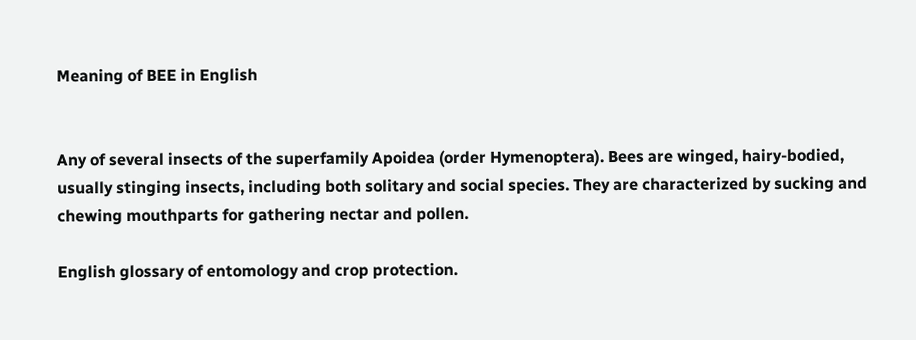Meaning of BEE in English


Any of several insects of the superfamily Apoidea (order Hymenoptera). Bees are winged, hairy-bodied, usually stinging insects, including both solitary and social species. They are characterized by sucking and chewing mouthparts for gathering nectar and pollen.

English glossary of entomology and crop protection.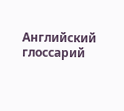Английский глоссарий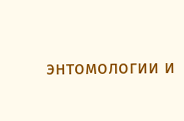энтомологии и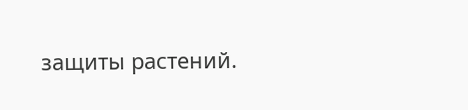защиты растений.